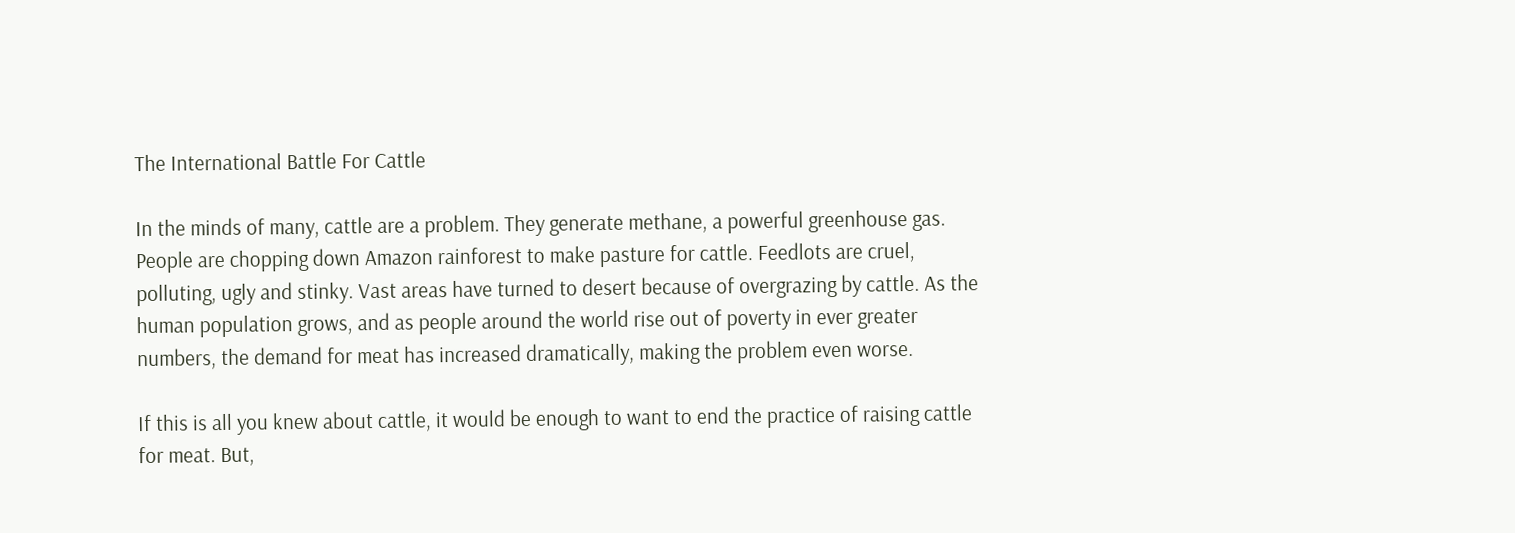The International Battle For Cattle

In the minds of many, cattle are a problem. They generate methane, a powerful greenhouse gas. People are chopping down Amazon rainforest to make pasture for cattle. Feedlots are cruel, polluting, ugly and stinky. Vast areas have turned to desert because of overgrazing by cattle. As the human population grows, and as people around the world rise out of poverty in ever greater numbers, the demand for meat has increased dramatically, making the problem even worse.

If this is all you knew about cattle, it would be enough to want to end the practice of raising cattle for meat. But,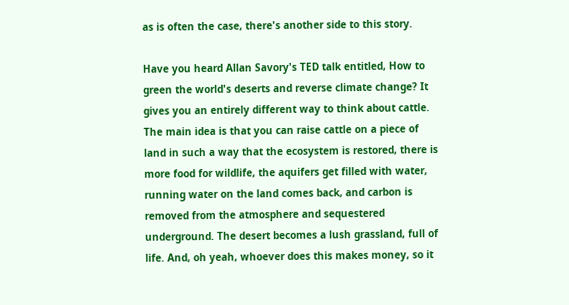as is often the case, there's another side to this story.

Have you heard Allan Savory's TED talk entitled, How to green the world's deserts and reverse climate change? It gives you an entirely different way to think about cattle. The main idea is that you can raise cattle on a piece of land in such a way that the ecosystem is restored, there is more food for wildlife, the aquifers get filled with water, running water on the land comes back, and carbon is removed from the atmosphere and sequestered underground. The desert becomes a lush grassland, full of life. And, oh yeah, whoever does this makes money, so it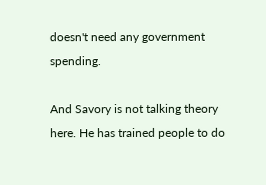doesn't need any government spending.

And Savory is not talking theory here. He has trained people to do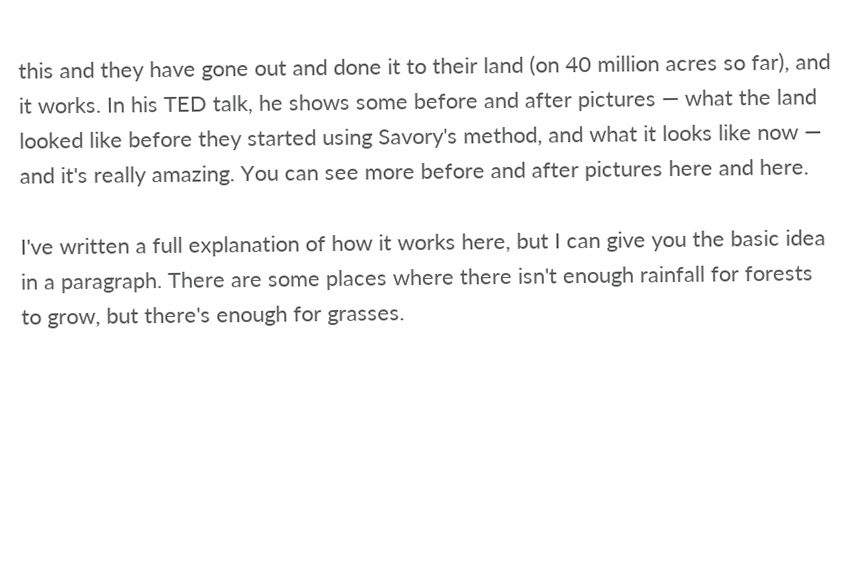this and they have gone out and done it to their land (on 40 million acres so far), and it works. In his TED talk, he shows some before and after pictures — what the land looked like before they started using Savory's method, and what it looks like now — and it's really amazing. You can see more before and after pictures here and here.

I've written a full explanation of how it works here, but I can give you the basic idea in a paragraph. There are some places where there isn't enough rainfall for forests to grow, but there's enough for grasses.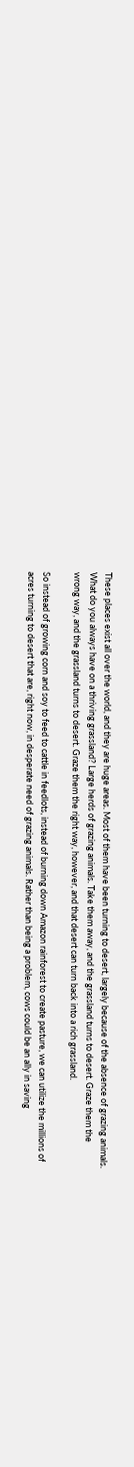These places exist all over the world, and they are huge areas. Most of them have been turning to desert, largely because of the absence of grazing animals. What do you always have on a thriving grassland? Large herds of grazing animals. Take them away, and the grassland turns to desert. Graze them the wrong way, and the grassland turns to desert. Graze them the right way, however, and that desert can turn back into a rich grassland.

So instead of growing corn and soy to feed to cattle in feedlots, instead of burning down Amazon rainforest to create pasture, we can utilize the millions of acres turning to desert that are, right now, in desperate need of grazing animals. Rather than being a problem, cows could be an ally in saving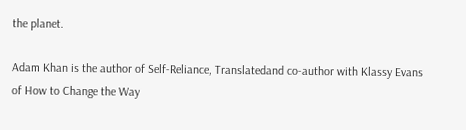the planet.

Adam Khan is the author of Self-Reliance, Translatedand co-author with Klassy Evans of How to Change the Way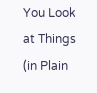You Look at Things (in Plain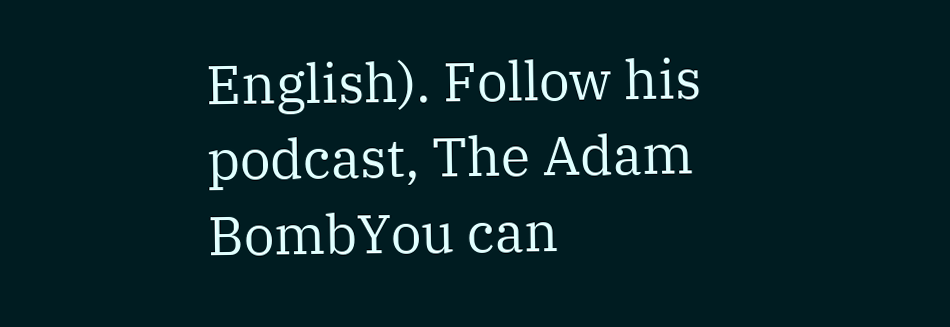English). Follow his podcast, The Adam BombYou can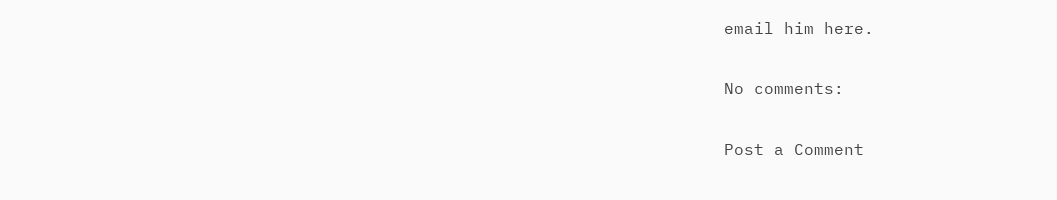email him here.

No comments:

Post a Comment